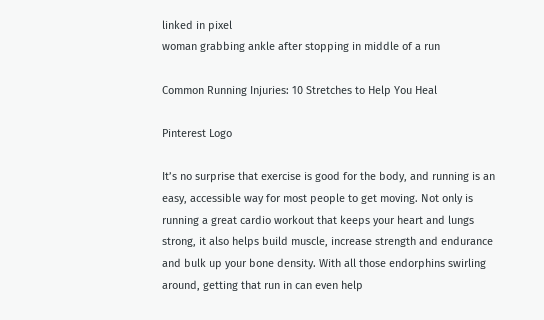linked in pixel
woman grabbing ankle after stopping in middle of a run

Common Running Injuries: 10 Stretches to Help You Heal

Pinterest Logo

It’s no surprise that exercise is good for the body, and running is an easy, accessible way for most people to get moving. Not only is running a great cardio workout that keeps your heart and lungs strong, it also helps build muscle, increase strength and endurance and bulk up your bone density. With all those endorphins swirling around, getting that run in can even help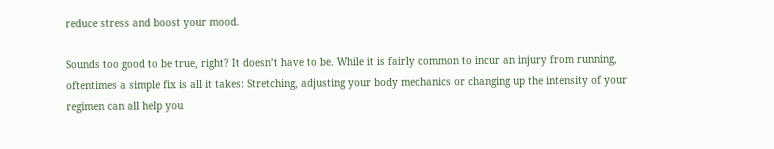reduce stress and boost your mood.

Sounds too good to be true, right? It doesn’t have to be. While it is fairly common to incur an injury from running, oftentimes a simple fix is all it takes: Stretching, adjusting your body mechanics or changing up the intensity of your regimen can all help you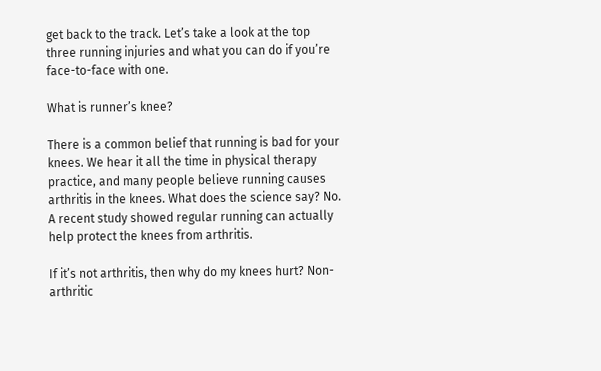get back to the track. Let’s take a look at the top three running injuries and what you can do if you’re face-to-face with one.

What is runner’s knee?

There is a common belief that running is bad for your knees. We hear it all the time in physical therapy practice, and many people believe running causes arthritis in the knees. What does the science say? No. A recent study showed regular running can actually help protect the knees from arthritis.

If it’s not arthritis, then why do my knees hurt? Non-arthritic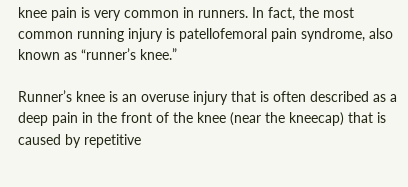knee pain is very common in runners. In fact, the most common running injury is patellofemoral pain syndrome, also known as “runner’s knee.”

Runner’s knee is an overuse injury that is often described as a deep pain in the front of the knee (near the kneecap) that is caused by repetitive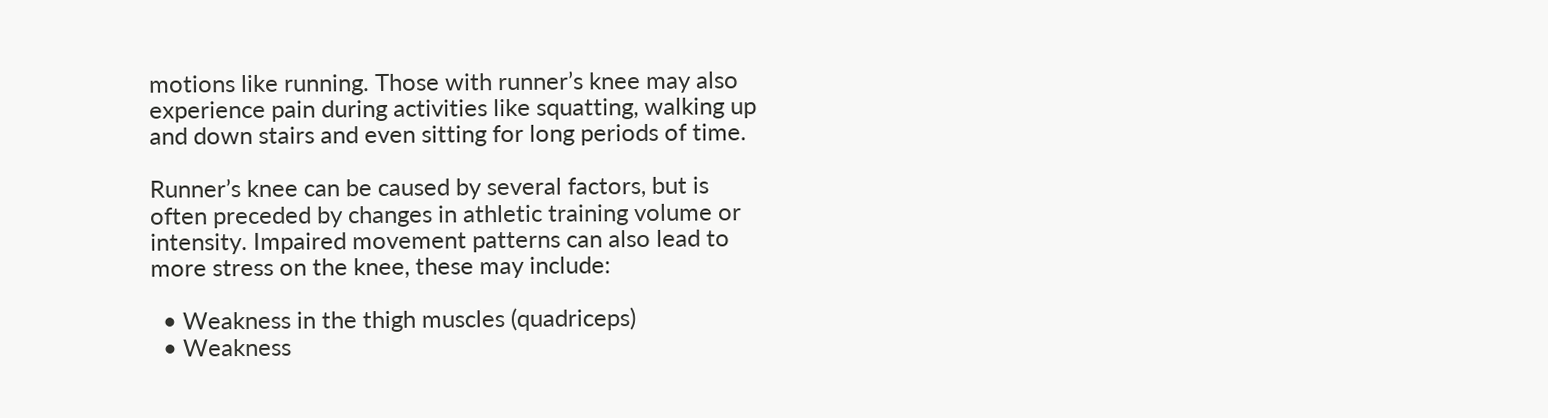motions like running. Those with runner’s knee may also experience pain during activities like squatting, walking up and down stairs and even sitting for long periods of time.

Runner’s knee can be caused by several factors, but is often preceded by changes in athletic training volume or intensity. Impaired movement patterns can also lead to more stress on the knee, these may include:

  • Weakness in the thigh muscles (quadriceps)
  • Weakness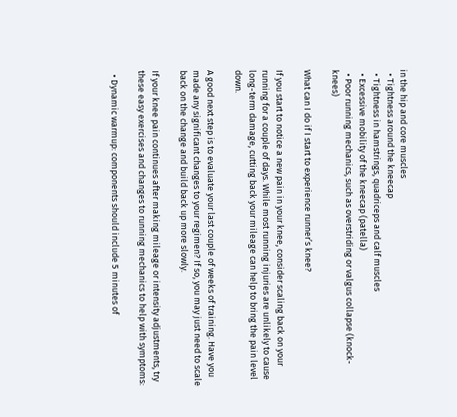in the hip and core muscles
  • Tightness around the kneecap
  • Tightness in hamstrings, quadriceps and calf muscles
  • Excessive mobility of the kneecap (patella)
  • Poor running mechanics, such as overstriding or valgus collapse (knock-knees)

What can I do if I start to experience runner’s knee?

If you start to notice a new pain in your knee, consider scaling back on your running for a couple of days. While most running injuries are unlikely to cause long-term damage, cutting back your mileage can help to bring the pain level down.

A good next step is to evaluate your last couple of weeks of training. Have you made any significant changes to your regimen? If so, you may just need to scale back on the change and build back up more slowly.

If your knee pain continues after making mileage or intensity adjustments, try these easy exercises and changes to running mechanics to help with symptoms:

  • Dynamic warmup: components should include 5 minutes of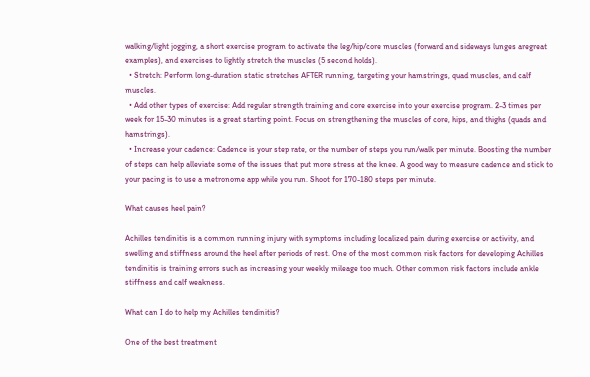walking/light jogging, a short exercise program to activate the leg/hip/core muscles (forward and sideways lunges aregreat examples), and exercises to lightly stretch the muscles (5 second holds).
  • Stretch: Perform long-duration static stretches AFTER running, targeting your hamstrings, quad muscles, and calf muscles.
  • Add other types of exercise: Add regular strength training and core exercise into your exercise program. 2-3 times per week for 15-30 minutes is a great starting point. Focus on strengthening the muscles of core, hips, and thighs (quads and hamstrings).
  • Increase your cadence: Cadence is your step rate, or the number of steps you run/walk per minute. Boosting the number of steps can help alleviate some of the issues that put more stress at the knee. A good way to measure cadence and stick to your pacing is to use a metronome app while you run. Shoot for 170-180 steps per minute.

What causes heel pain?

Achilles tendinitis is a common running injury with symptoms including localized pain during exercise or activity, and swelling and stiffness around the heel after periods of rest. One of the most common risk factors for developing Achilles tendinitis is training errors such as increasing your weekly mileage too much. Other common risk factors include ankle stiffness and calf weakness.

What can I do to help my Achilles tendinitis?

One of the best treatment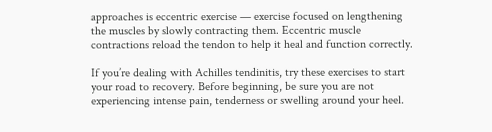approaches is eccentric exercise — exercise focused on lengthening the muscles by slowly contracting them. Eccentric muscle contractions reload the tendon to help it heal and function correctly.

If you’re dealing with Achilles tendinitis, try these exercises to start your road to recovery. Before beginning, be sure you are not experiencing intense pain, tenderness or swelling around your heel.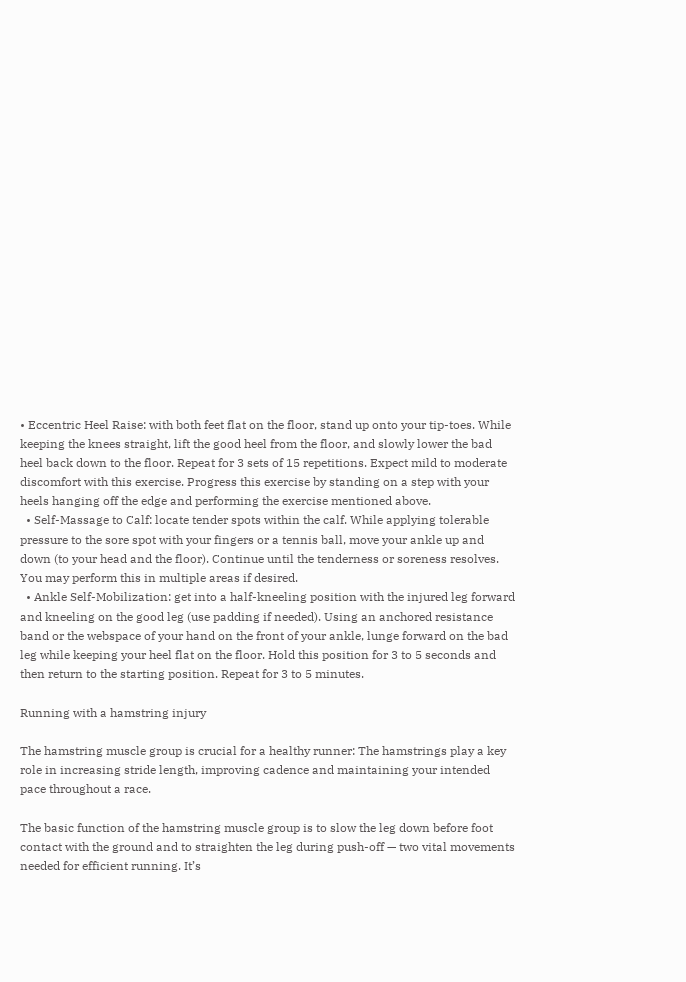• Eccentric Heel Raise: with both feet flat on the floor, stand up onto your tip-toes. While keeping the knees straight, lift the good heel from the floor, and slowly lower the bad heel back down to the floor. Repeat for 3 sets of 15 repetitions. Expect mild to moderate discomfort with this exercise. Progress this exercise by standing on a step with your heels hanging off the edge and performing the exercise mentioned above.
  • Self-Massage to Calf: locate tender spots within the calf. While applying tolerable pressure to the sore spot with your fingers or a tennis ball, move your ankle up and down (to your head and the floor). Continue until the tenderness or soreness resolves. You may perform this in multiple areas if desired.
  • Ankle Self-Mobilization: get into a half-kneeling position with the injured leg forward and kneeling on the good leg (use padding if needed). Using an anchored resistance band or the webspace of your hand on the front of your ankle, lunge forward on the bad leg while keeping your heel flat on the floor. Hold this position for 3 to 5 seconds and then return to the starting position. Repeat for 3 to 5 minutes.

Running with a hamstring injury

The hamstring muscle group is crucial for a healthy runner: The hamstrings play a key role in increasing stride length, improving cadence and maintaining your intended pace throughout a race.

The basic function of the hamstring muscle group is to slow the leg down before foot contact with the ground and to straighten the leg during push-off — two vital movements needed for efficient running. It’s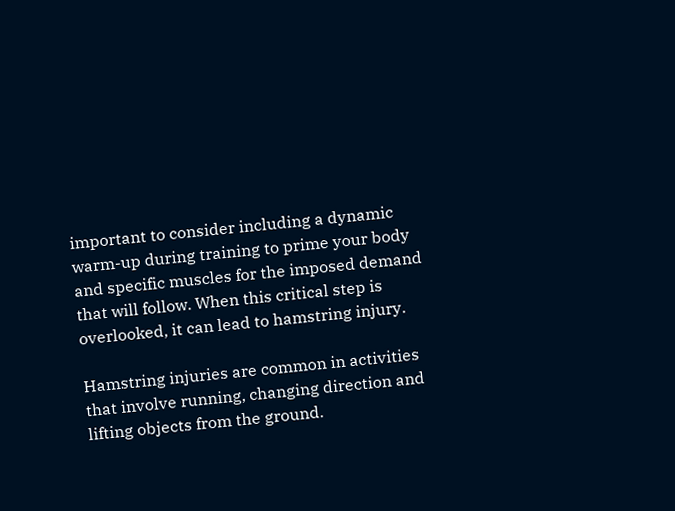important to consider including a dynamic warm-up during training to prime your body and specific muscles for the imposed demand that will follow. When this critical step is overlooked, it can lead to hamstring injury.

Hamstring injuries are common in activities that involve running, changing direction and lifting objects from the ground.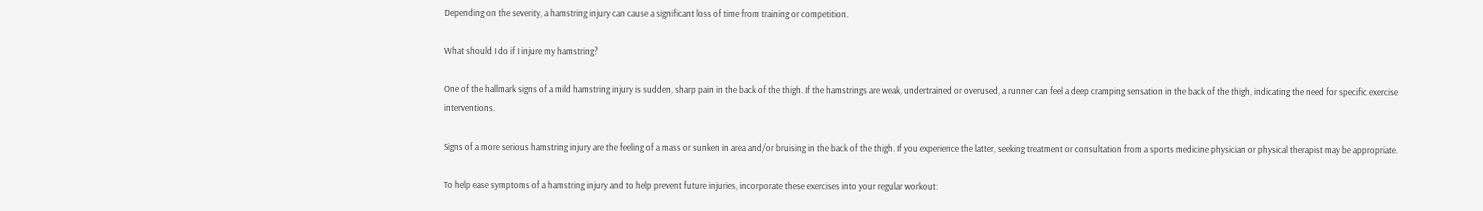Depending on the severity, a hamstring injury can cause a significant loss of time from training or competition.

What should I do if I injure my hamstring?

One of the hallmark signs of a mild hamstring injury is sudden, sharp pain in the back of the thigh. If the hamstrings are weak, undertrained or overused, a runner can feel a deep cramping sensation in the back of the thigh, indicating the need for specific exercise interventions.

Signs of a more serious hamstring injury are the feeling of a mass or sunken in area and/or bruising in the back of the thigh. If you experience the latter, seeking treatment or consultation from a sports medicine physician or physical therapist may be appropriate.

To help ease symptoms of a hamstring injury and to help prevent future injuries, incorporate these exercises into your regular workout: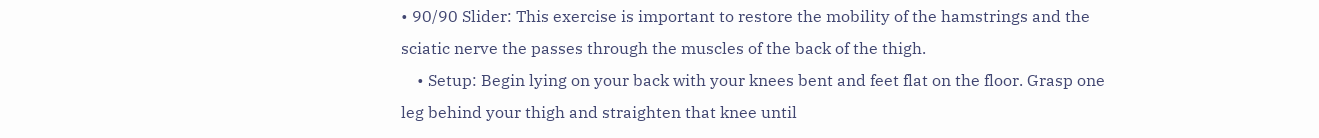• 90/90 Slider: This exercise is important to restore the mobility of the hamstrings and the sciatic nerve the passes through the muscles of the back of the thigh.
    • Setup: Begin lying on your back with your knees bent and feet flat on the floor. Grasp one leg behind your thigh and straighten that knee until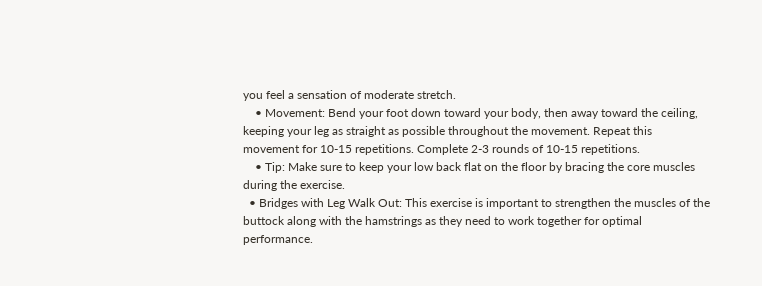you feel a sensation of moderate stretch.
    • Movement: Bend your foot down toward your body, then away toward the ceiling, keeping your leg as straight as possible throughout the movement. Repeat this movement for 10-15 repetitions. Complete 2-3 rounds of 10-15 repetitions.
    • Tip: Make sure to keep your low back flat on the floor by bracing the core muscles during the exercise.
  • Bridges with Leg Walk Out: This exercise is important to strengthen the muscles of the buttock along with the hamstrings as they need to work together for optimal performance.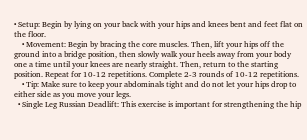• Setup: Begin by lying on your back with your hips and knees bent and feet flat on the floor.
    • Movement: Begin by bracing the core muscles. Then, lift your hips off the ground into a bridge position, then slowly walk your heels away from your body one a time until your knees are nearly straight. Then, return to the starting position. Repeat for 10-12 repetitions. Complete 2-3 rounds of 10-12 repetitions.
    • Tip: Make sure to keep your abdominals tight and do not let your hips drop to either side as you move your legs.
  • Single Leg Russian Deadlift: This exercise is important for strengthening the hip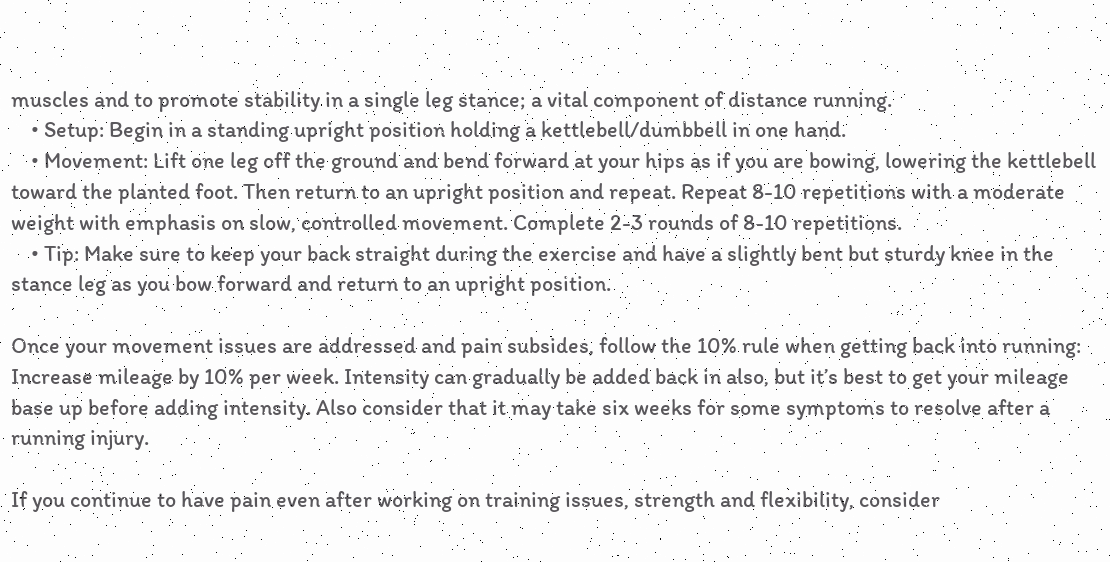muscles and to promote stability in a single leg stance; a vital component of distance running.
    • Setup: Begin in a standing upright position holding a kettlebell/dumbbell in one hand.
    • Movement: Lift one leg off the ground and bend forward at your hips as if you are bowing, lowering the kettlebell toward the planted foot. Then return to an upright position and repeat. Repeat 8-10 repetitions with a moderate weight with emphasis on slow, controlled movement. Complete 2-3 rounds of 8-10 repetitions.
    • Tip: Make sure to keep your back straight during the exercise and have a slightly bent but sturdy knee in the stance leg as you bow forward and return to an upright position.

Once your movement issues are addressed and pain subsides, follow the 10% rule when getting back into running: Increase mileage by 10% per week. Intensity can gradually be added back in also, but it’s best to get your mileage base up before adding intensity. Also consider that it may take six weeks for some symptoms to resolve after a running injury.

If you continue to have pain even after working on training issues, strength and flexibility, consider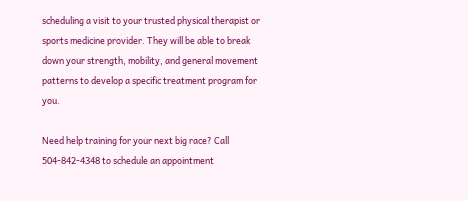scheduling a visit to your trusted physical therapist or sports medicine provider. They will be able to break down your strength, mobility, and general movement patterns to develop a specific treatment program for you.

Need help training for your next big race? Call 504-842-4348 to schedule an appointment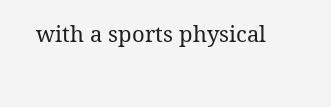with a sports physical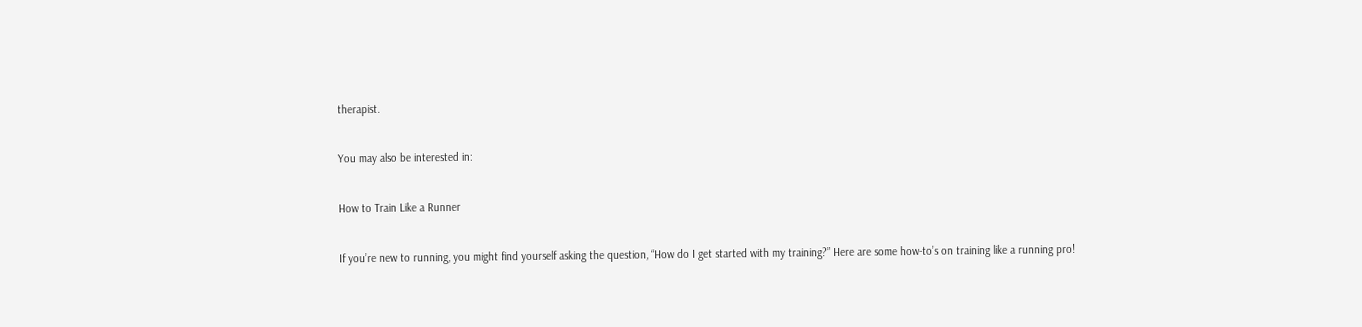therapist.

You may also be interested in:

How to Train Like a Runner

If you’re new to running, you might find yourself asking the question, “How do I get started with my training?” Here are some how-to’s on training like a running pro!